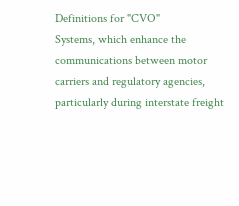Definitions for "CVO"
Systems, which enhance the communications between motor carriers and regulatory agencies, particularly during interstate freight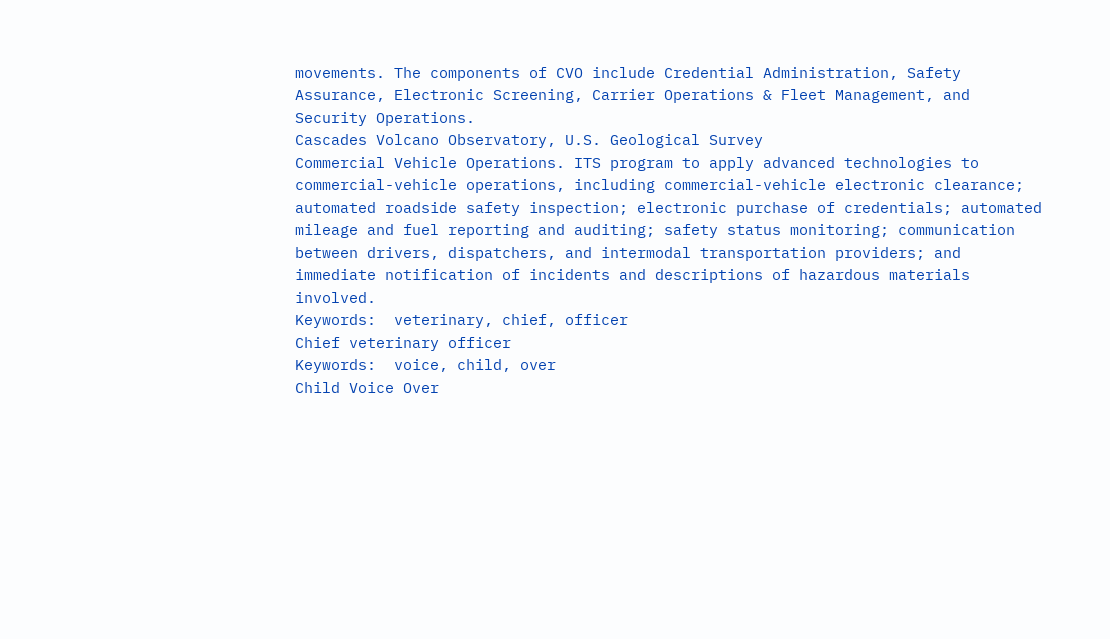movements. The components of CVO include Credential Administration, Safety Assurance, Electronic Screening, Carrier Operations & Fleet Management, and Security Operations.
Cascades Volcano Observatory, U.S. Geological Survey
Commercial Vehicle Operations. ITS program to apply advanced technologies to commercial-vehicle operations, including commercial-vehicle electronic clearance; automated roadside safety inspection; electronic purchase of credentials; automated mileage and fuel reporting and auditing; safety status monitoring; communication between drivers, dispatchers, and intermodal transportation providers; and immediate notification of incidents and descriptions of hazardous materials involved.
Keywords:  veterinary, chief, officer
Chief veterinary officer
Keywords:  voice, child, over
Child Voice Over